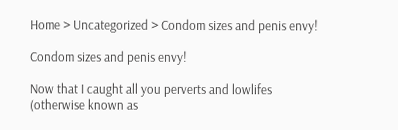Home > Uncategorized > Condom sizes and penis envy!

Condom sizes and penis envy!

Now that I caught all you perverts and lowlifes (otherwise known as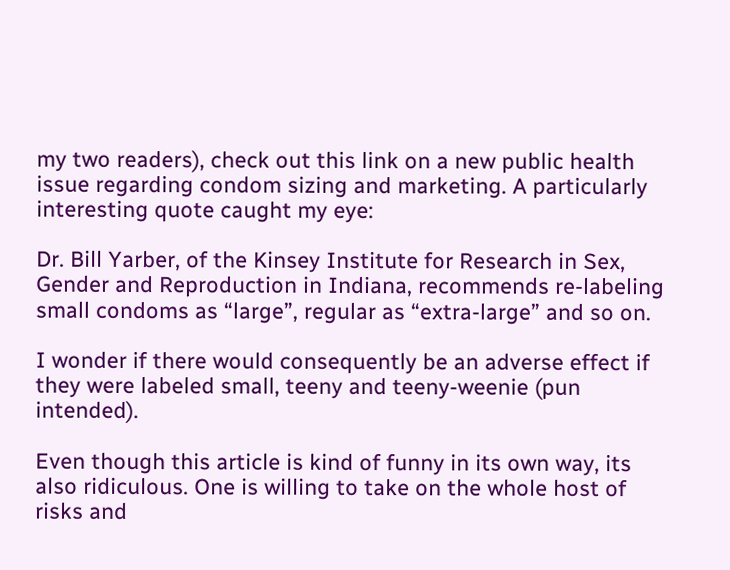my two readers), check out this link on a new public health issue regarding condom sizing and marketing. A particularly interesting quote caught my eye:

Dr. Bill Yarber, of the Kinsey Institute for Research in Sex, Gender and Reproduction in Indiana, recommends re-labeling small condoms as “large”, regular as “extra-large” and so on.

I wonder if there would consequently be an adverse effect if they were labeled small, teeny and teeny-weenie (pun intended).

Even though this article is kind of funny in its own way, its also ridiculous. One is willing to take on the whole host of risks and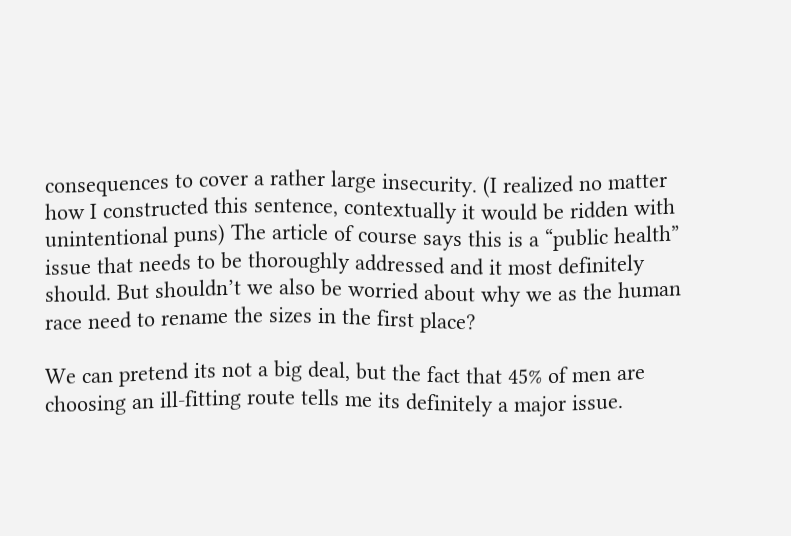consequences to cover a rather large insecurity. (I realized no matter how I constructed this sentence, contextually it would be ridden with unintentional puns) The article of course says this is a “public health” issue that needs to be thoroughly addressed and it most definitely should. But shouldn’t we also be worried about why we as the human race need to rename the sizes in the first place?

We can pretend its not a big deal, but the fact that 45% of men are choosing an ill-fitting route tells me its definitely a major issue.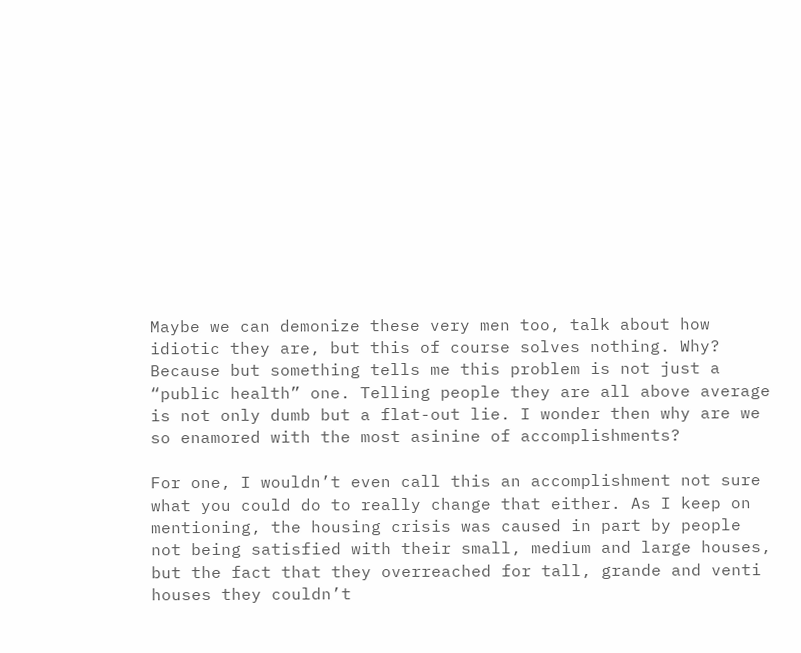Maybe we can demonize these very men too, talk about how idiotic they are, but this of course solves nothing. Why? Because but something tells me this problem is not just a “public health” one. Telling people they are all above average is not only dumb but a flat-out lie. I wonder then why are we so enamored with the most asinine of accomplishments?

For one, I wouldn’t even call this an accomplishment not sure what you could do to really change that either. As I keep on mentioning, the housing crisis was caused in part by people not being satisfied with their small, medium and large houses, but the fact that they overreached for tall, grande and venti houses they couldn’t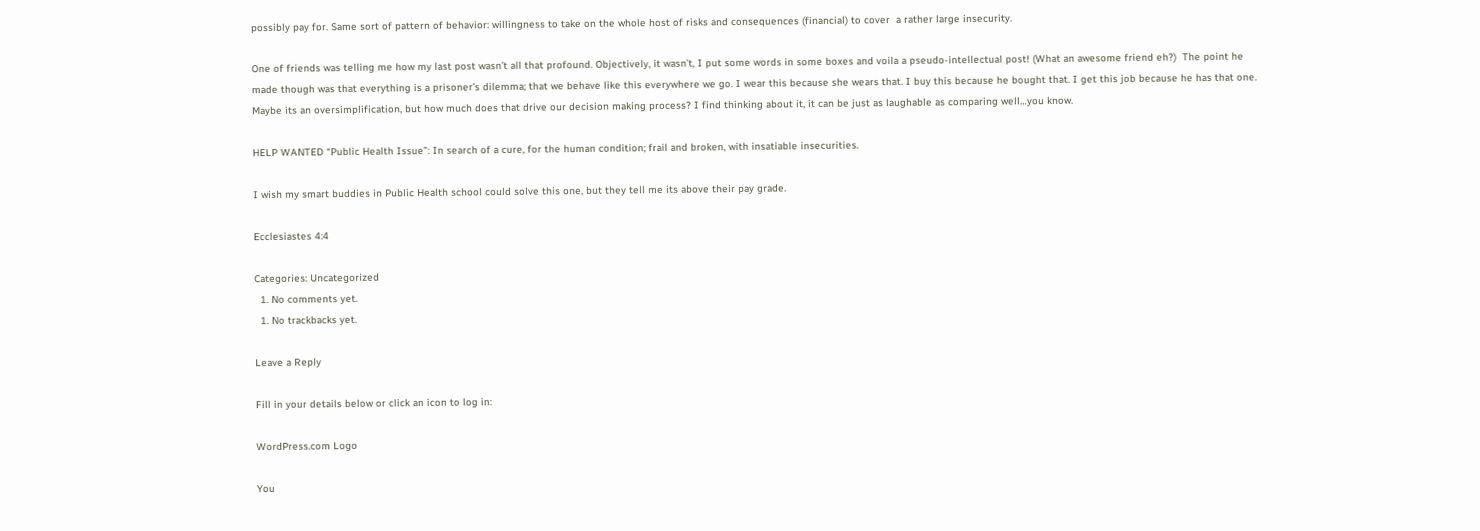possibly pay for. Same sort of pattern of behavior: willingness to take on the whole host of risks and consequences (financial) to cover  a rather large insecurity.

One of friends was telling me how my last post wasn’t all that profound. Objectively, it wasn’t, I put some words in some boxes and voila a pseudo-intellectual post! (What an awesome friend eh?)  The point he made though was that everything is a prisoner’s dilemma; that we behave like this everywhere we go. I wear this because she wears that. I buy this because he bought that. I get this job because he has that one. Maybe its an oversimplification, but how much does that drive our decision making process? I find thinking about it, it can be just as laughable as comparing well…you know.

HELP WANTED “Public Health Issue”: In search of a cure, for the human condition; frail and broken, with insatiable insecurities.

I wish my smart buddies in Public Health school could solve this one, but they tell me its above their pay grade.

Ecclesiastes 4:4

Categories: Uncategorized
  1. No comments yet.
  1. No trackbacks yet.

Leave a Reply

Fill in your details below or click an icon to log in:

WordPress.com Logo

You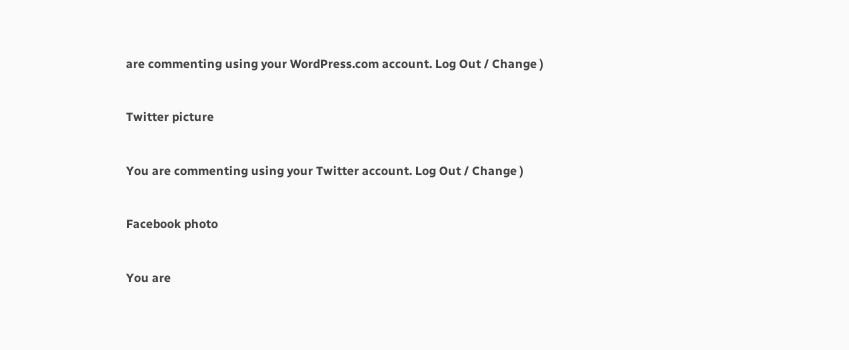are commenting using your WordPress.com account. Log Out / Change )

Twitter picture

You are commenting using your Twitter account. Log Out / Change )

Facebook photo

You are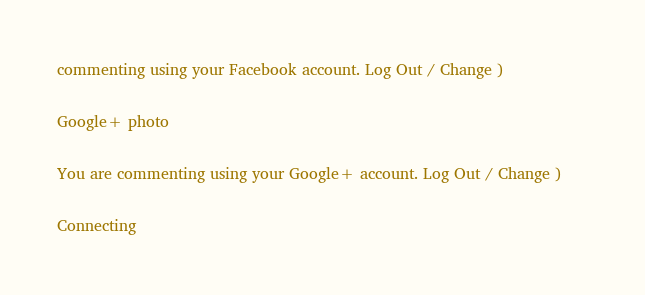commenting using your Facebook account. Log Out / Change )

Google+ photo

You are commenting using your Google+ account. Log Out / Change )

Connecting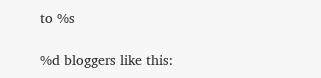to %s

%d bloggers like this: